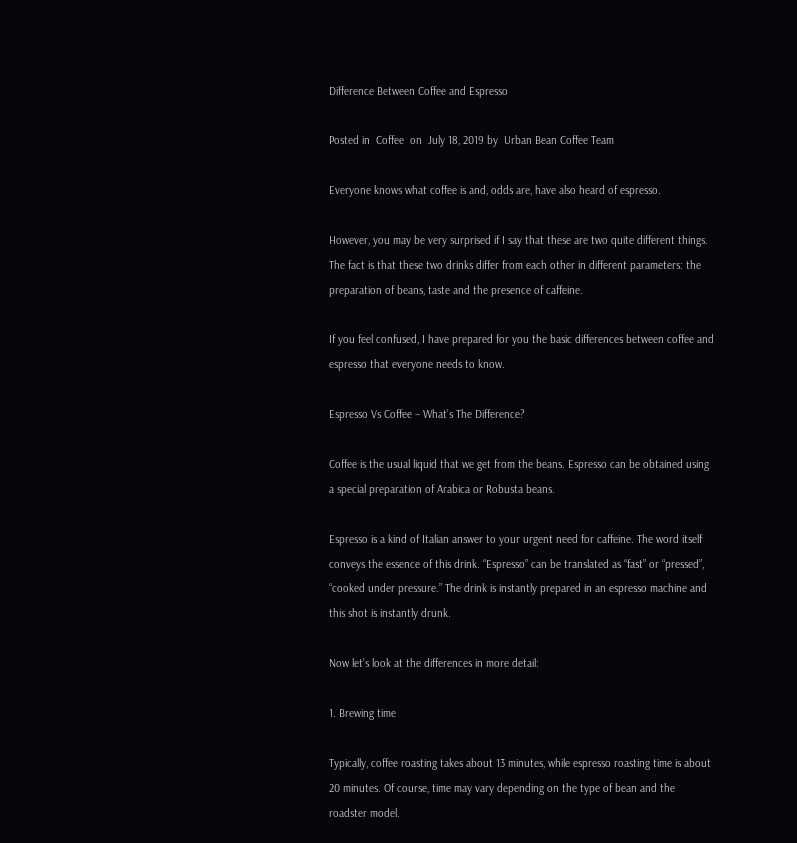Difference Between Coffee and Espresso

Posted in  Coffee  on  July 18, 2019 by  Urban Bean Coffee Team

Everyone knows what coffee is and, odds are, have also heard of espresso.

However, you may be very surprised if I say that these are two quite different things. The fact is that these two drinks differ from each other in different parameters: the preparation of beans, taste and the presence of caffeine.

If you feel confused, I have prepared for you the basic differences between coffee and espresso that everyone needs to know.

Espresso Vs Coffee – What’s The Difference?

Coffee is the usual liquid that we get from the beans. Espresso can be obtained using a special preparation of Arabica or Robusta beans.

Espresso is a kind of Italian answer to your urgent need for caffeine. The word itself conveys the essence of this drink. “Espresso” can be translated as “fast” or “pressed”, “cooked under pressure.” The drink is instantly prepared in an espresso machine and this shot is instantly drunk.

Now let’s look at the differences in more detail:

1. Brewing time

Typically, coffee roasting takes about 13 minutes, while espresso roasting time is about 20 minutes. Of course, time may vary depending on the type of bean and the roadster model.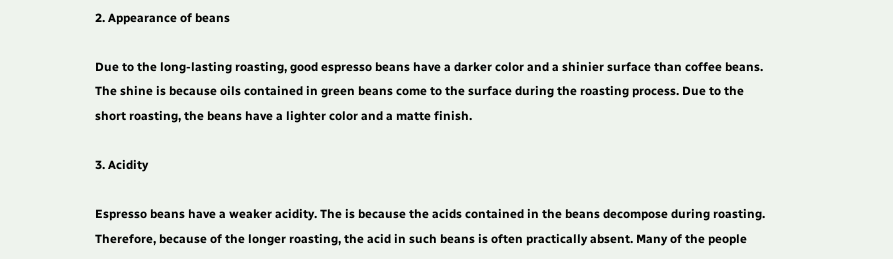2. Appearance of beans

Due to the long-lasting roasting, good espresso beans have a darker color and a shinier surface than coffee beans. The shine is because oils contained in green beans come to the surface during the roasting process. Due to the short roasting, the beans have a lighter color and a matte finish.

3. Acidity

Espresso beans have a weaker acidity. The is because the acids contained in the beans decompose during roasting. Therefore, because of the longer roasting, the acid in such beans is often practically absent. Many of the people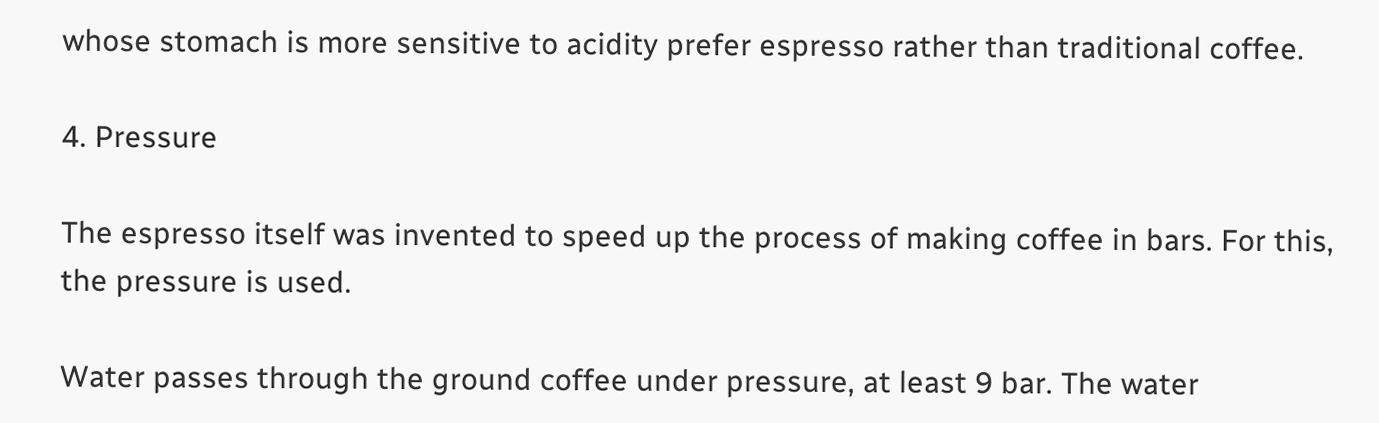whose stomach is more sensitive to acidity prefer espresso rather than traditional coffee.

4. Pressure

The espresso itself was invented to speed up the process of making coffee in bars. For this, the pressure is used.

Water passes through the ground coffee under pressure, at least 9 bar. The water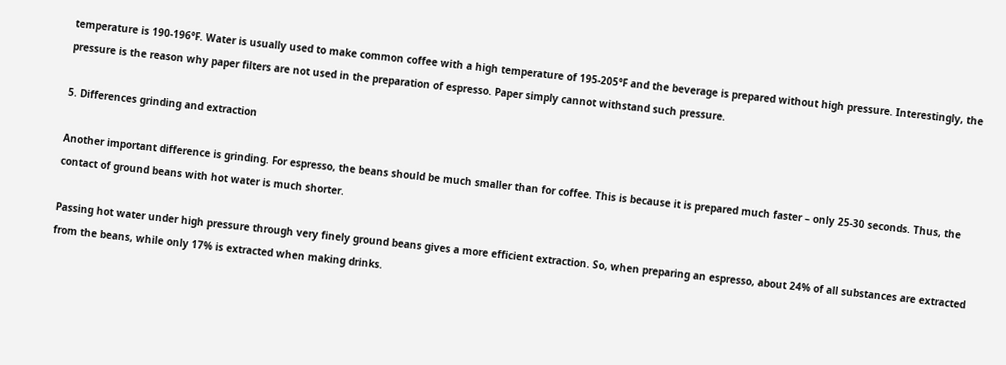temperature is 190-196°F. Water is usually used to make common coffee with a high temperature of 195-205°F and the beverage is prepared without high pressure. Interestingly, the pressure is the reason why paper filters are not used in the preparation of espresso. Paper simply cannot withstand such pressure.

5. Differences grinding and extraction

Another important difference is grinding. For espresso, the beans should be much smaller than for coffee. This is because it is prepared much faster – only 25-30 seconds. Thus, the contact of ground beans with hot water is much shorter.

Passing hot water under high pressure through very finely ground beans gives a more efficient extraction. So, when preparing an espresso, about 24% of all substances are extracted from the beans, while only 17% is extracted when making drinks.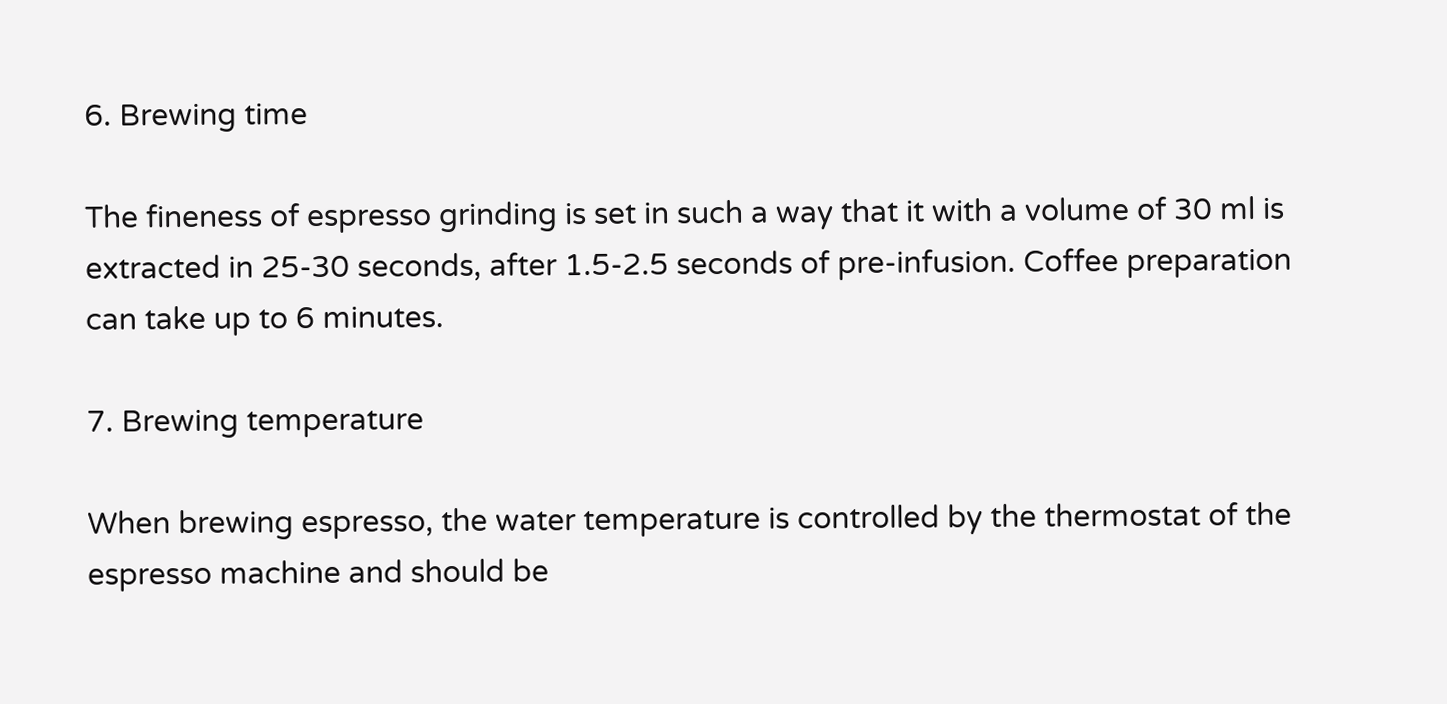6. Brewing time

The fineness of espresso grinding is set in such a way that it with a volume of 30 ml is extracted in 25-30 seconds, after 1.5-2.5 seconds of pre-infusion. Coffee preparation can take up to 6 minutes.

7. Brewing temperature

When brewing espresso, the water temperature is controlled by the thermostat of the espresso machine and should be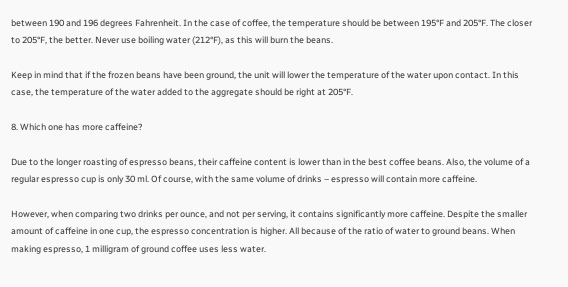between 190 and 196 degrees Fahrenheit. In the case of coffee, the temperature should be between 195°F and 205°F. The closer to 205°F, the better. Never use boiling water (212°F), as this will burn the beans.

Keep in mind that if the frozen beans have been ground, the unit will lower the temperature of the water upon contact. In this case, the temperature of the water added to the aggregate should be right at 205°F.

8. Which one has more caffeine?

Due to the longer roasting of espresso beans, their caffeine content is lower than in the best coffee beans. Also, the volume of a regular espresso cup is only 30 ml. Of course, with the same volume of drinks – espresso will contain more caffeine.

However, when comparing two drinks per ounce, and not per serving, it contains significantly more caffeine. Despite the smaller amount of caffeine in one cup, the espresso concentration is higher. All because of the ratio of water to ground beans. When making espresso, 1 milligram of ground coffee uses less water.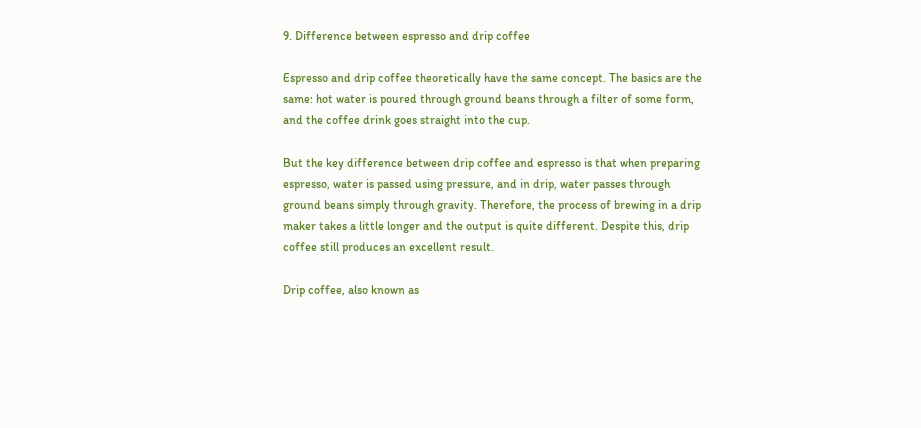9. Difference between espresso and drip coffee

Espresso and drip coffee theoretically have the same concept. The basics are the same: hot water is poured through ground beans through a filter of some form, and the coffee drink goes straight into the cup.

But the key difference between drip coffee and espresso is that when preparing espresso, water is passed using pressure, and in drip, water passes through ground beans simply through gravity. Therefore, the process of brewing in a drip maker takes a little longer and the output is quite different. Despite this, drip coffee still produces an excellent result.

Drip coffee, also known as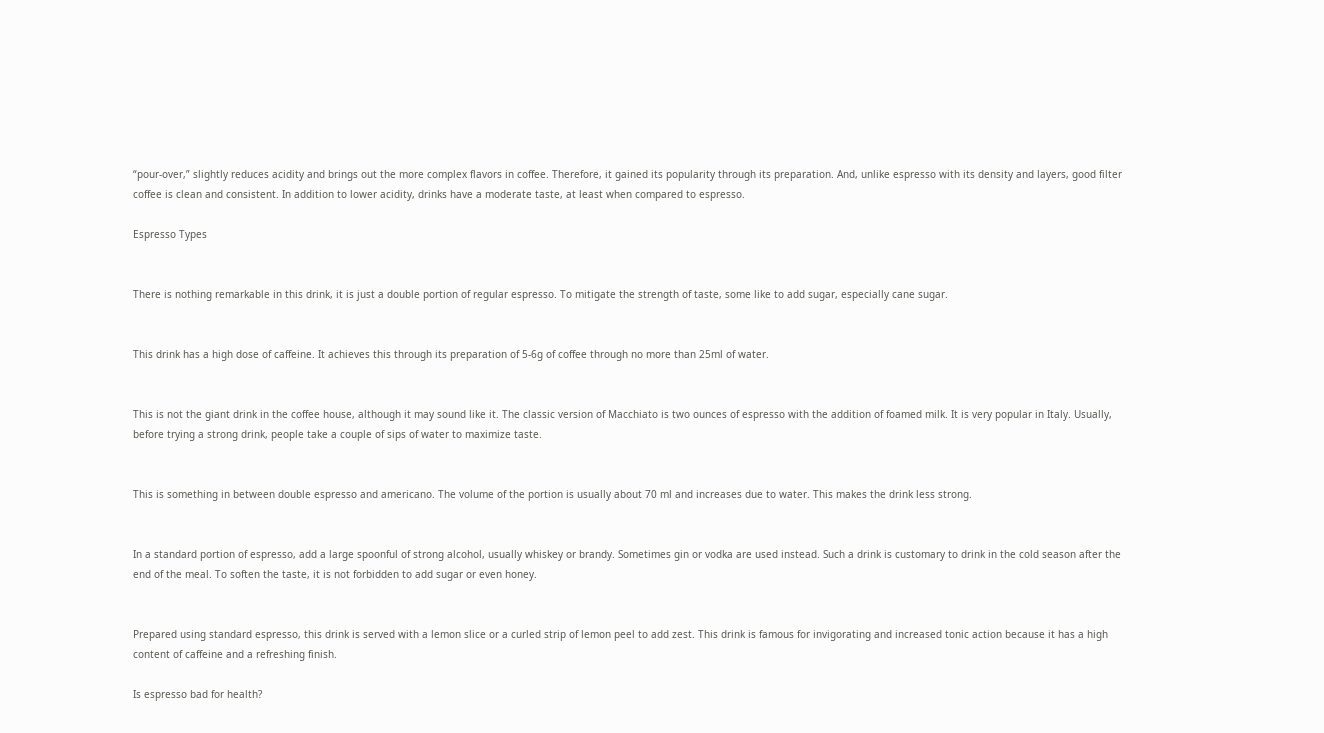“pour-over,” slightly reduces acidity and brings out the more complex flavors in coffee. Therefore, it gained its popularity through its preparation. And, unlike espresso with its density and layers, good filter coffee is clean and consistent. In addition to lower acidity, drinks have a moderate taste, at least when compared to espresso.

Espresso Types


There is nothing remarkable in this drink, it is just a double portion of regular espresso. To mitigate the strength of taste, some like to add sugar, especially cane sugar.


This drink has a high dose of caffeine. It achieves this through its preparation of 5-6g of coffee through no more than 25ml of water.


This is not the giant drink in the coffee house, although it may sound like it. The classic version of Macchiato is two ounces of espresso with the addition of foamed milk. It is very popular in Italy. Usually, before trying a strong drink, people take a couple of sips of water to maximize taste.


This is something in between double espresso and americano. The volume of the portion is usually about 70 ml and increases due to water. This makes the drink less strong.


In a standard portion of espresso, add a large spoonful of strong alcohol, usually whiskey or brandy. Sometimes gin or vodka are used instead. Such a drink is customary to drink in the cold season after the end of the meal. To soften the taste, it is not forbidden to add sugar or even honey.


Prepared using standard espresso, this drink is served with a lemon slice or a curled strip of lemon peel to add zest. This drink is famous for invigorating and increased tonic action because it has a high content of caffeine and a refreshing finish.

Is espresso bad for health?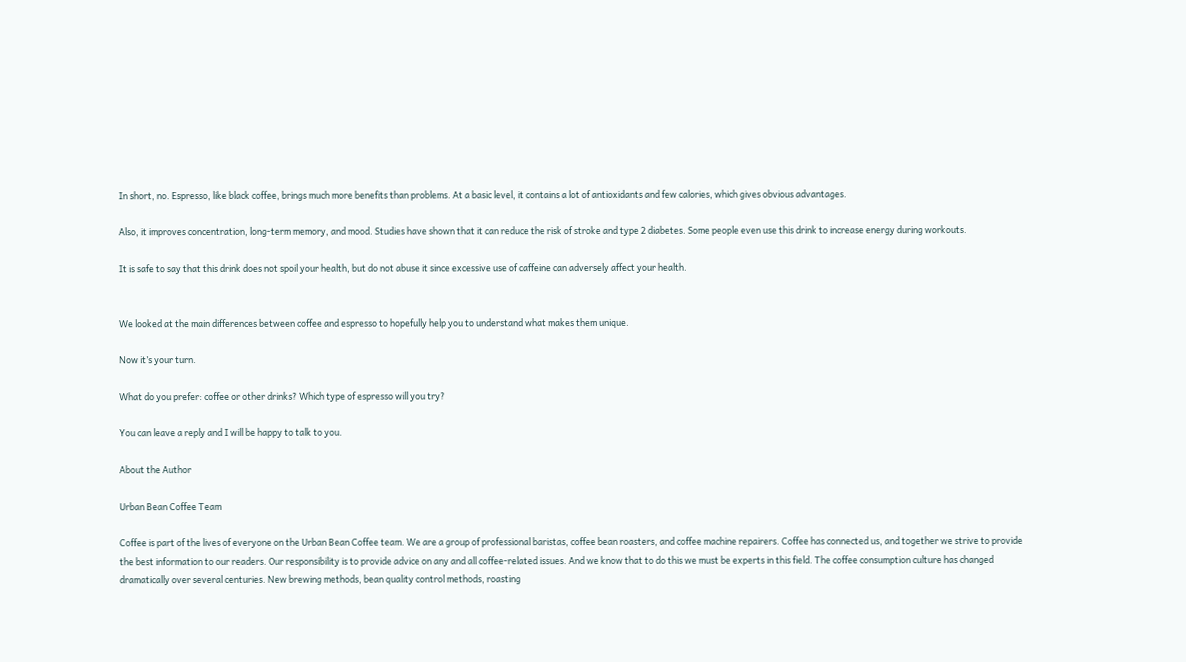In short, no. Espresso, like black coffee, brings much more benefits than problems. At a basic level, it contains a lot of antioxidants and few calories, which gives obvious advantages.

Also, it improves concentration, long-term memory, and mood. Studies have shown that it can reduce the risk of stroke and type 2 diabetes. Some people even use this drink to increase energy during workouts.

It is safe to say that this drink does not spoil your health, but do not abuse it since excessive use of caffeine can adversely affect your health.


We looked at the main differences between coffee and espresso to hopefully help you to understand what makes them unique.

Now it’s your turn.

What do you prefer: coffee or other drinks? Which type of espresso will you try?

You can leave a reply and I will be happy to talk to you.

About the Author

Urban Bean Coffee Team

Coffee is part of the lives of everyone on the Urban Bean Coffee team. We are a group of professional baristas, coffee bean roasters, and coffee machine repairers. Coffee has connected us, and together we strive to provide the best information to our readers. Our responsibility is to provide advice on any and all coffee-related issues. And we know that to do this we must be experts in this field. The coffee consumption culture has changed dramatically over several centuries. New brewing methods, bean quality control methods, roasting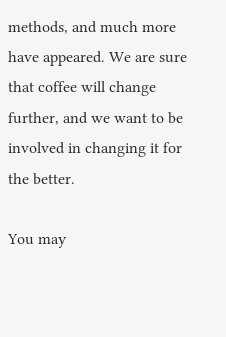methods, and much more have appeared. We are sure that coffee will change further, and we want to be involved in changing it for the better.

You may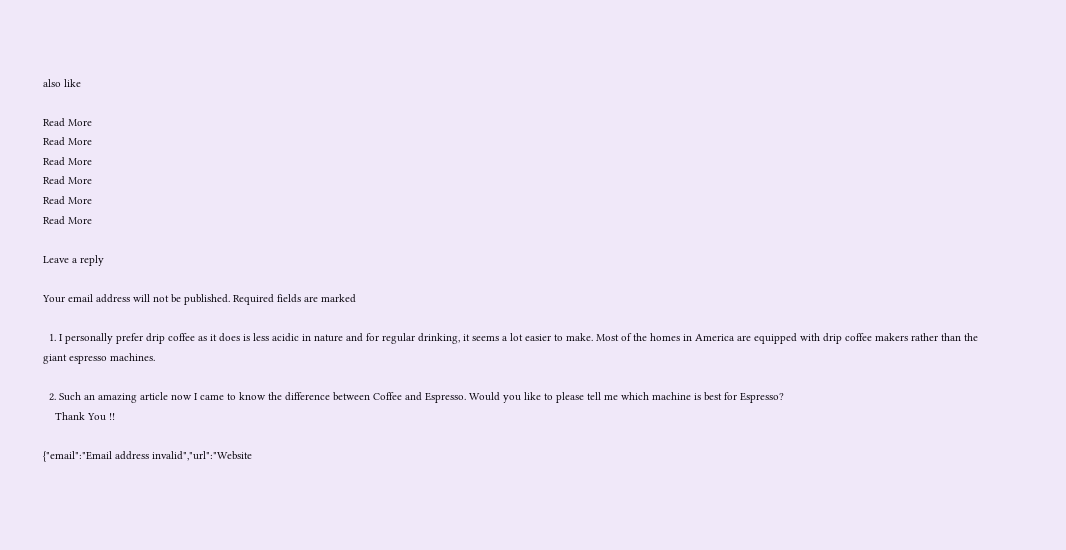also like

Read More
Read More
Read More
Read More
Read More
Read More

Leave a reply

Your email address will not be published. Required fields are marked

  1. I personally prefer drip coffee as it does is less acidic in nature and for regular drinking, it seems a lot easier to make. Most of the homes in America are equipped with drip coffee makers rather than the giant espresso machines.

  2. Such an amazing article now I came to know the difference between Coffee and Espresso. Would you like to please tell me which machine is best for Espresso?
    Thank You !!

{"email":"Email address invalid","url":"Website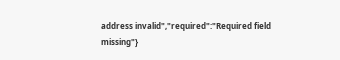address invalid","required":"Required field missing"}